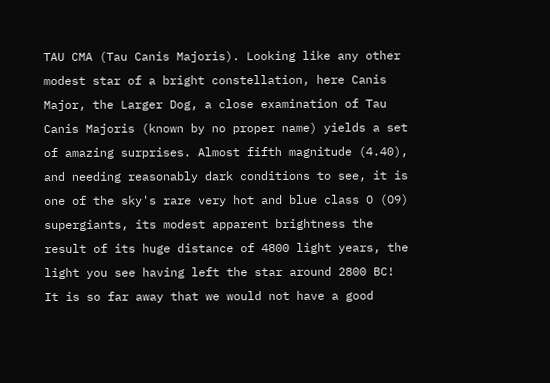TAU CMA (Tau Canis Majoris). Looking like any other modest star of a bright constellation, here Canis Major, the Larger Dog, a close examination of Tau Canis Majoris (known by no proper name) yields a set of amazing surprises. Almost fifth magnitude (4.40), and needing reasonably dark conditions to see, it is one of the sky's rare very hot and blue class O (O9) supergiants, its modest apparent brightness the result of its huge distance of 4800 light years, the light you see having left the star around 2800 BC! It is so far away that we would not have a good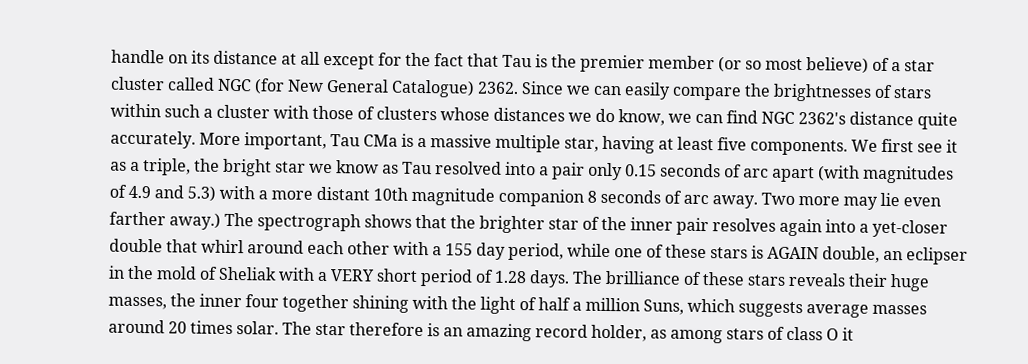handle on its distance at all except for the fact that Tau is the premier member (or so most believe) of a star cluster called NGC (for New General Catalogue) 2362. Since we can easily compare the brightnesses of stars within such a cluster with those of clusters whose distances we do know, we can find NGC 2362's distance quite accurately. More important, Tau CMa is a massive multiple star, having at least five components. We first see it as a triple, the bright star we know as Tau resolved into a pair only 0.15 seconds of arc apart (with magnitudes of 4.9 and 5.3) with a more distant 10th magnitude companion 8 seconds of arc away. Two more may lie even farther away.) The spectrograph shows that the brighter star of the inner pair resolves again into a yet-closer double that whirl around each other with a 155 day period, while one of these stars is AGAIN double, an eclipser in the mold of Sheliak with a VERY short period of 1.28 days. The brilliance of these stars reveals their huge masses, the inner four together shining with the light of half a million Suns, which suggests average masses around 20 times solar. The star therefore is an amazing record holder, as among stars of class O it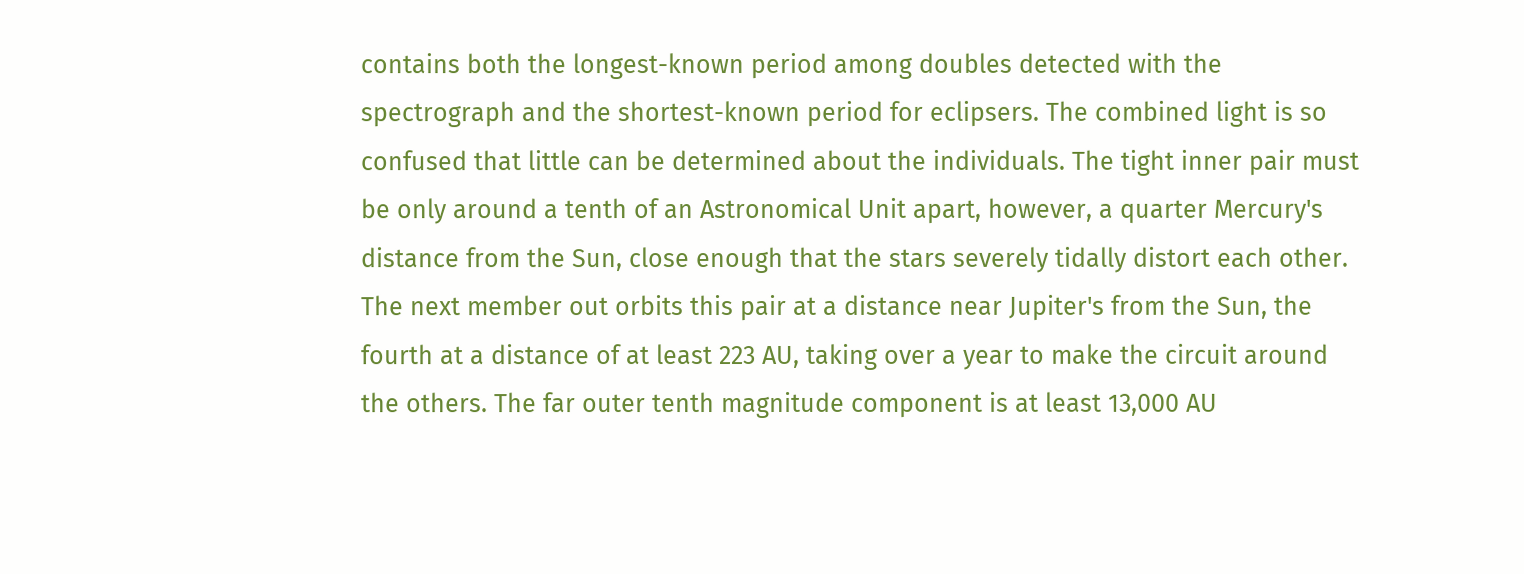contains both the longest-known period among doubles detected with the spectrograph and the shortest-known period for eclipsers. The combined light is so confused that little can be determined about the individuals. The tight inner pair must be only around a tenth of an Astronomical Unit apart, however, a quarter Mercury's distance from the Sun, close enough that the stars severely tidally distort each other. The next member out orbits this pair at a distance near Jupiter's from the Sun, the fourth at a distance of at least 223 AU, taking over a year to make the circuit around the others. The far outer tenth magnitude component is at least 13,000 AU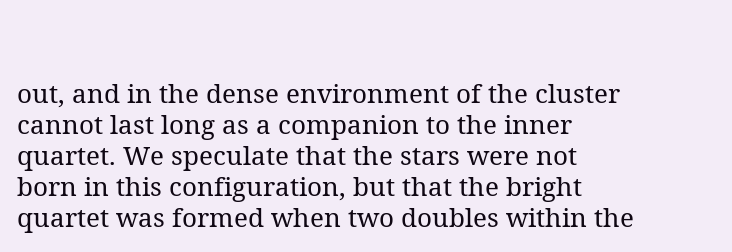out, and in the dense environment of the cluster cannot last long as a companion to the inner quartet. We speculate that the stars were not born in this configuration, but that the bright quartet was formed when two doubles within the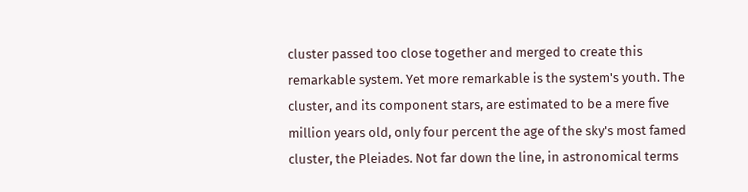cluster passed too close together and merged to create this remarkable system. Yet more remarkable is the system's youth. The cluster, and its component stars, are estimated to be a mere five million years old, only four percent the age of the sky's most famed cluster, the Pleiades. Not far down the line, in astronomical terms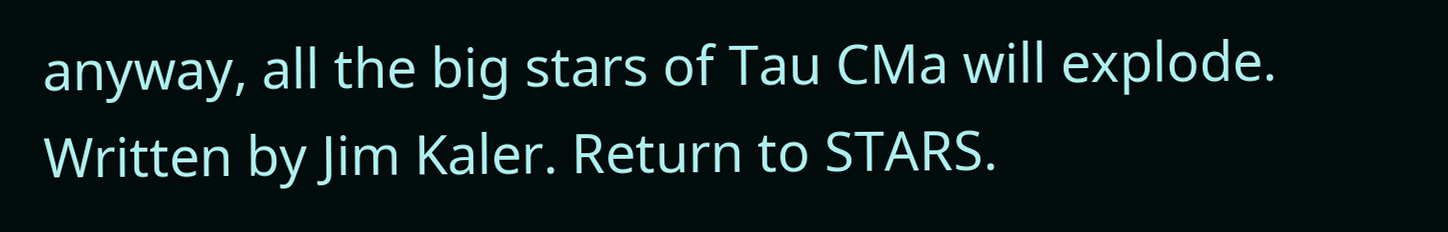anyway, all the big stars of Tau CMa will explode.
Written by Jim Kaler. Return to STARS.